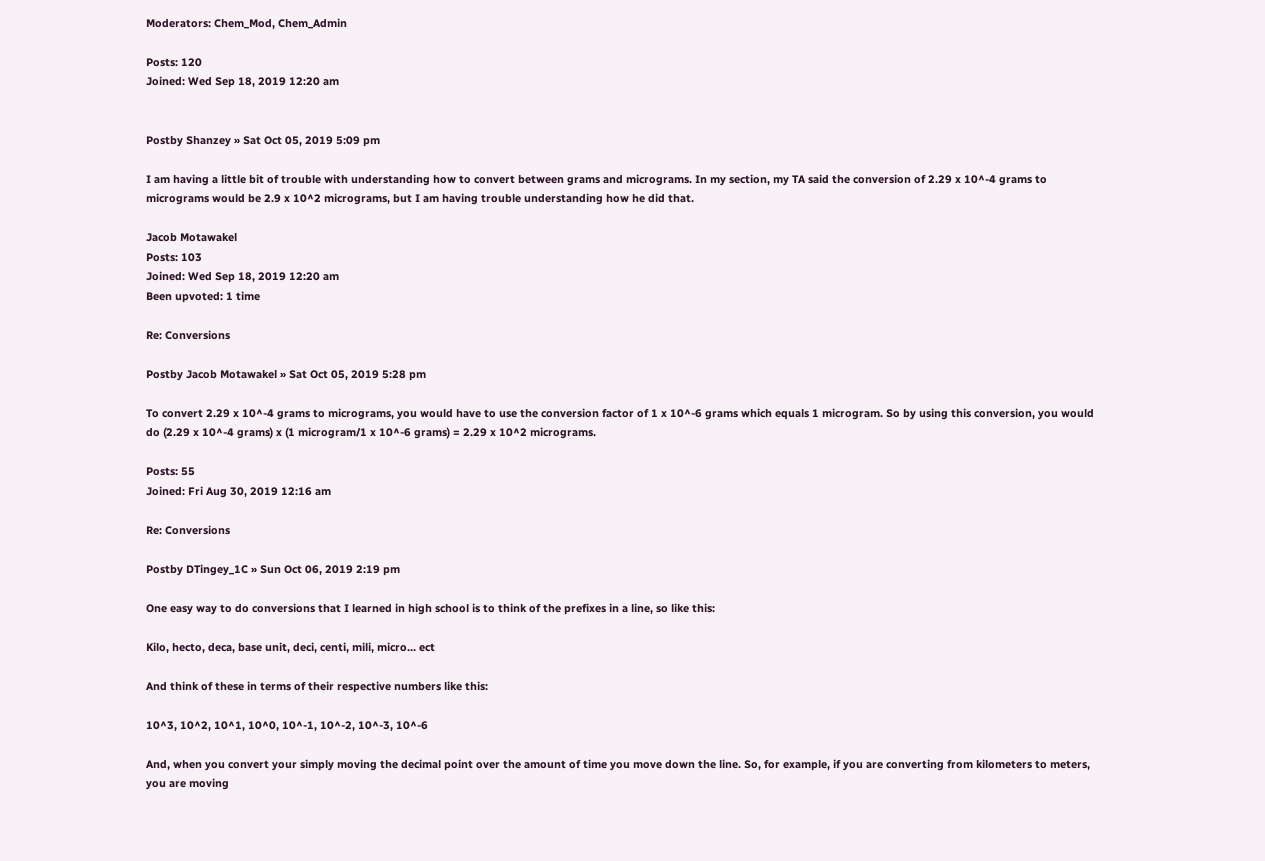Moderators: Chem_Mod, Chem_Admin

Posts: 120
Joined: Wed Sep 18, 2019 12:20 am


Postby Shanzey » Sat Oct 05, 2019 5:09 pm

I am having a little bit of trouble with understanding how to convert between grams and micrograms. In my section, my TA said the conversion of 2.29 x 10^-4 grams to micrograms would be 2.9 x 10^2 micrograms, but I am having trouble understanding how he did that.

Jacob Motawakel
Posts: 103
Joined: Wed Sep 18, 2019 12:20 am
Been upvoted: 1 time

Re: Conversions

Postby Jacob Motawakel » Sat Oct 05, 2019 5:28 pm

To convert 2.29 x 10^-4 grams to micrograms, you would have to use the conversion factor of 1 x 10^-6 grams which equals 1 microgram. So by using this conversion, you would do (2.29 x 10^-4 grams) x (1 microgram/1 x 10^-6 grams) = 2.29 x 10^2 micrograms.

Posts: 55
Joined: Fri Aug 30, 2019 12:16 am

Re: Conversions

Postby DTingey_1C » Sun Oct 06, 2019 2:19 pm

One easy way to do conversions that I learned in high school is to think of the prefixes in a line, so like this:

Kilo, hecto, deca, base unit, deci, centi, mili, micro... ect

And think of these in terms of their respective numbers like this:

10^3, 10^2, 10^1, 10^0, 10^-1, 10^-2, 10^-3, 10^-6

And, when you convert your simply moving the decimal point over the amount of time you move down the line. So, for example, if you are converting from kilometers to meters, you are moving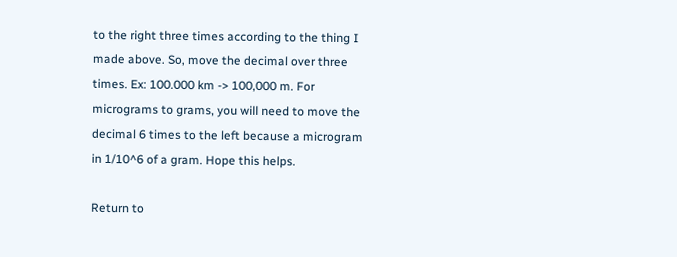to the right three times according to the thing I made above. So, move the decimal over three times. Ex: 100.000 km -> 100,000 m. For micrograms to grams, you will need to move the decimal 6 times to the left because a microgram in 1/10^6 of a gram. Hope this helps.

Return to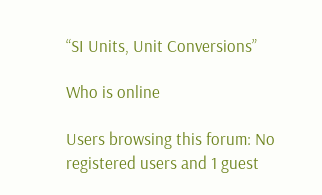“SI Units, Unit Conversions”

Who is online

Users browsing this forum: No registered users and 1 guest